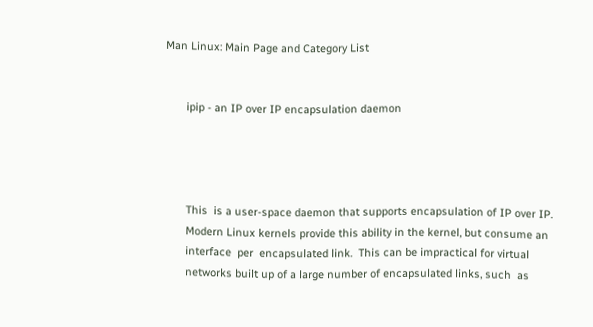Man Linux: Main Page and Category List


       ipip - an IP over IP encapsulation daemon




       This  is a user-space daemon that supports encapsulation of IP over IP.
       Modern Linux kernels provide this ability in the kernel, but consume an
       interface  per  encapsulated link.  This can be impractical for virtual
       networks built up of a large number of encapsulated links, such  as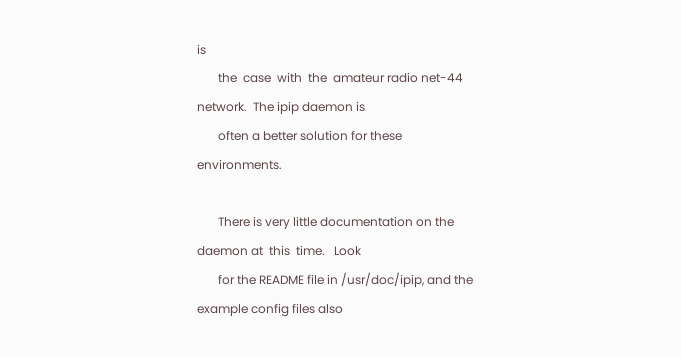is
       the  case  with  the  amateur radio net-44 network.  The ipip daemon is
       often a better solution for these environments.

       There is very little documentation on the daemon at  this  time.   Look
       for the README file in /usr/doc/ipip, and the example config files also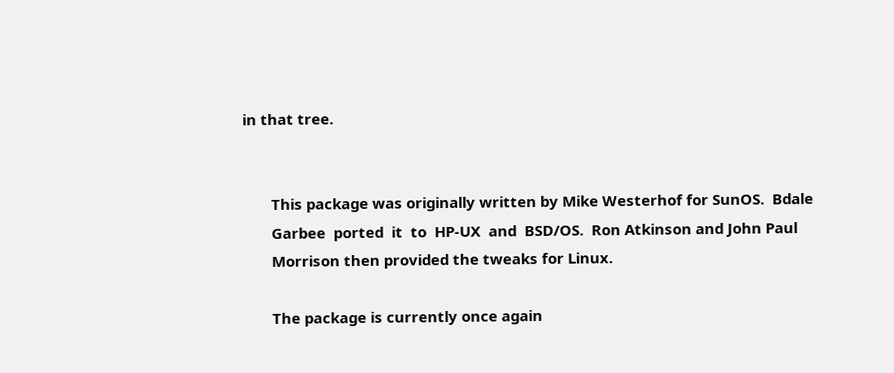in that tree.


       This package was originally written by Mike Westerhof for SunOS.  Bdale
       Garbee  ported  it  to  HP-UX  and  BSD/OS.  Ron Atkinson and John Paul
       Morrison then provided the tweaks for Linux.

       The package is currently once again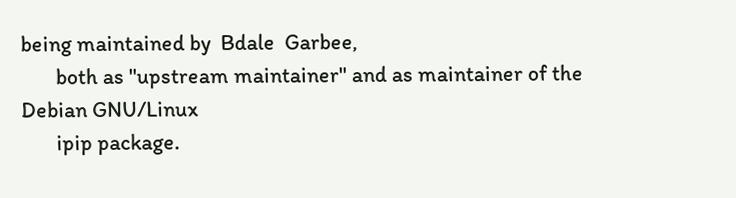being maintained by  Bdale  Garbee,
       both as "upstream maintainer" and as maintainer of the Debian GNU/Linux
       ipip package.